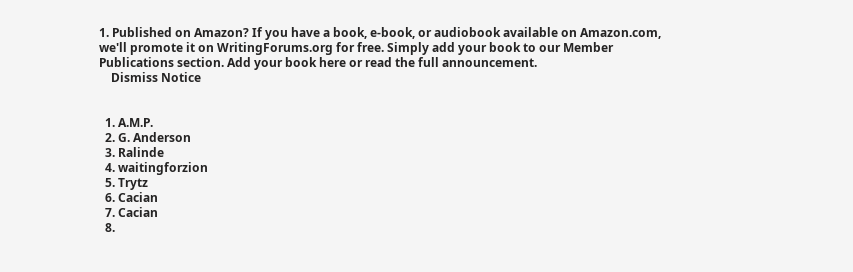1. Published on Amazon? If you have a book, e-book, or audiobook available on Amazon.com, we'll promote it on WritingForums.org for free. Simply add your book to our Member Publications section. Add your book here or read the full announcement.
    Dismiss Notice


  1. A.M.P.
  2. G. Anderson
  3. Ralinde
  4. waitingforzion
  5. Trytz
  6. Cacian
  7. Cacian
  8.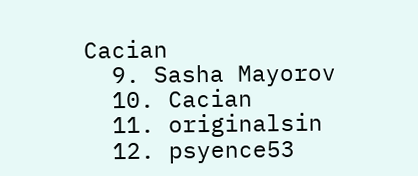Cacian
  9. Sasha Mayorov
  10. Cacian
  11. originalsin
  12. psyence53